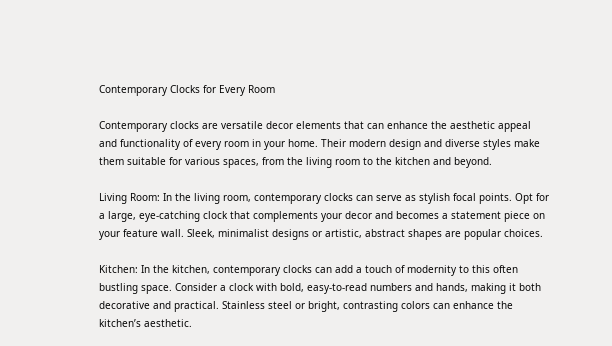Contemporary Clocks for Every Room

Contemporary clocks are versatile decor elements that can enhance the aesthetic appeal and functionality of every room in your home. Their modern design and diverse styles make them suitable for various spaces, from the living room to the kitchen and beyond.

Living Room: In the living room, contemporary clocks can serve as stylish focal points. Opt for a large, eye-catching clock that complements your decor and becomes a statement piece on your feature wall. Sleek, minimalist designs or artistic, abstract shapes are popular choices.

Kitchen: In the kitchen, contemporary clocks can add a touch of modernity to this often bustling space. Consider a clock with bold, easy-to-read numbers and hands, making it both decorative and practical. Stainless steel or bright, contrasting colors can enhance the kitchen’s aesthetic.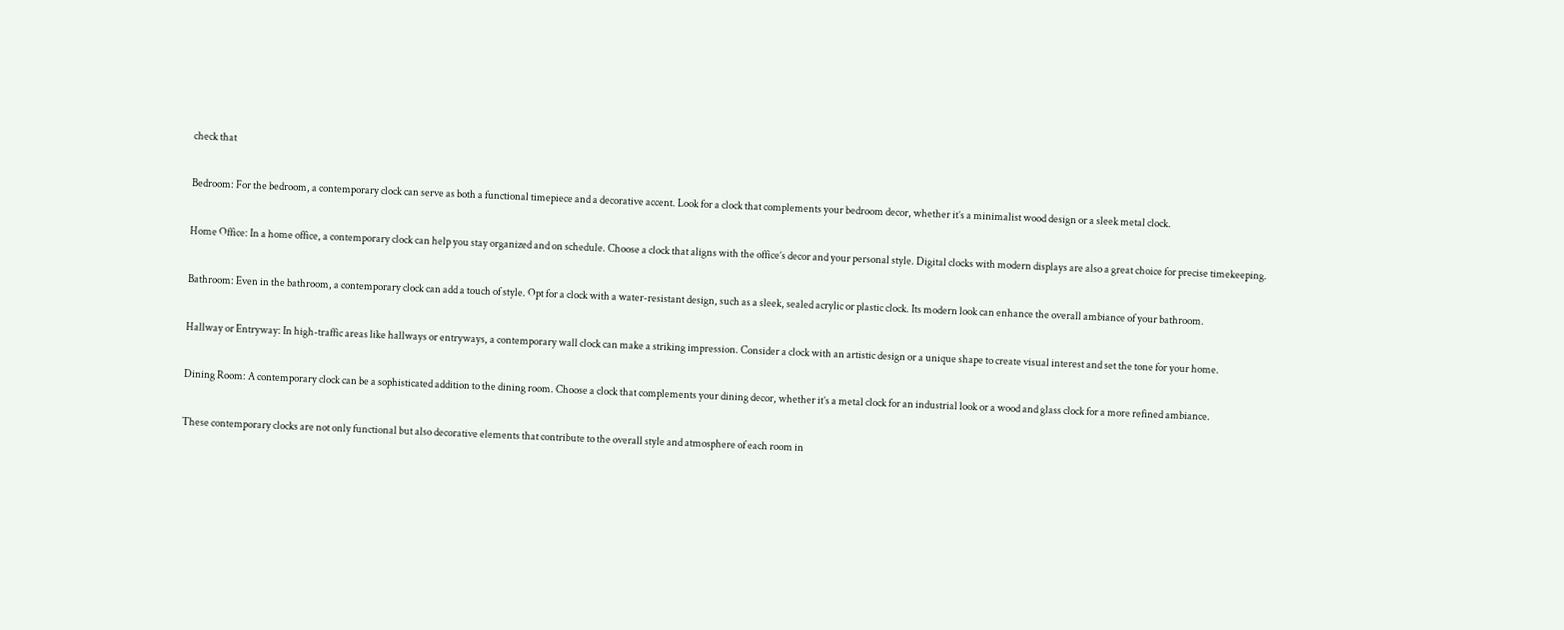check that

Bedroom: For the bedroom, a contemporary clock can serve as both a functional timepiece and a decorative accent. Look for a clock that complements your bedroom decor, whether it’s a minimalist wood design or a sleek metal clock.

Home Office: In a home office, a contemporary clock can help you stay organized and on schedule. Choose a clock that aligns with the office’s decor and your personal style. Digital clocks with modern displays are also a great choice for precise timekeeping.

Bathroom: Even in the bathroom, a contemporary clock can add a touch of style. Opt for a clock with a water-resistant design, such as a sleek, sealed acrylic or plastic clock. Its modern look can enhance the overall ambiance of your bathroom.

Hallway or Entryway: In high-traffic areas like hallways or entryways, a contemporary wall clock can make a striking impression. Consider a clock with an artistic design or a unique shape to create visual interest and set the tone for your home.

Dining Room: A contemporary clock can be a sophisticated addition to the dining room. Choose a clock that complements your dining decor, whether it’s a metal clock for an industrial look or a wood and glass clock for a more refined ambiance.

These contemporary clocks are not only functional but also decorative elements that contribute to the overall style and atmosphere of each room in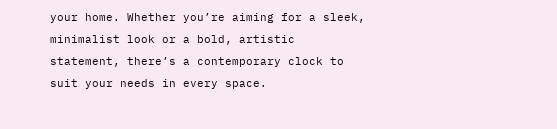your home. Whether you’re aiming for a sleek, minimalist look or a bold, artistic statement, there’s a contemporary clock to suit your needs in every space.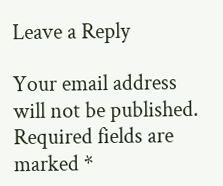Leave a Reply

Your email address will not be published. Required fields are marked *